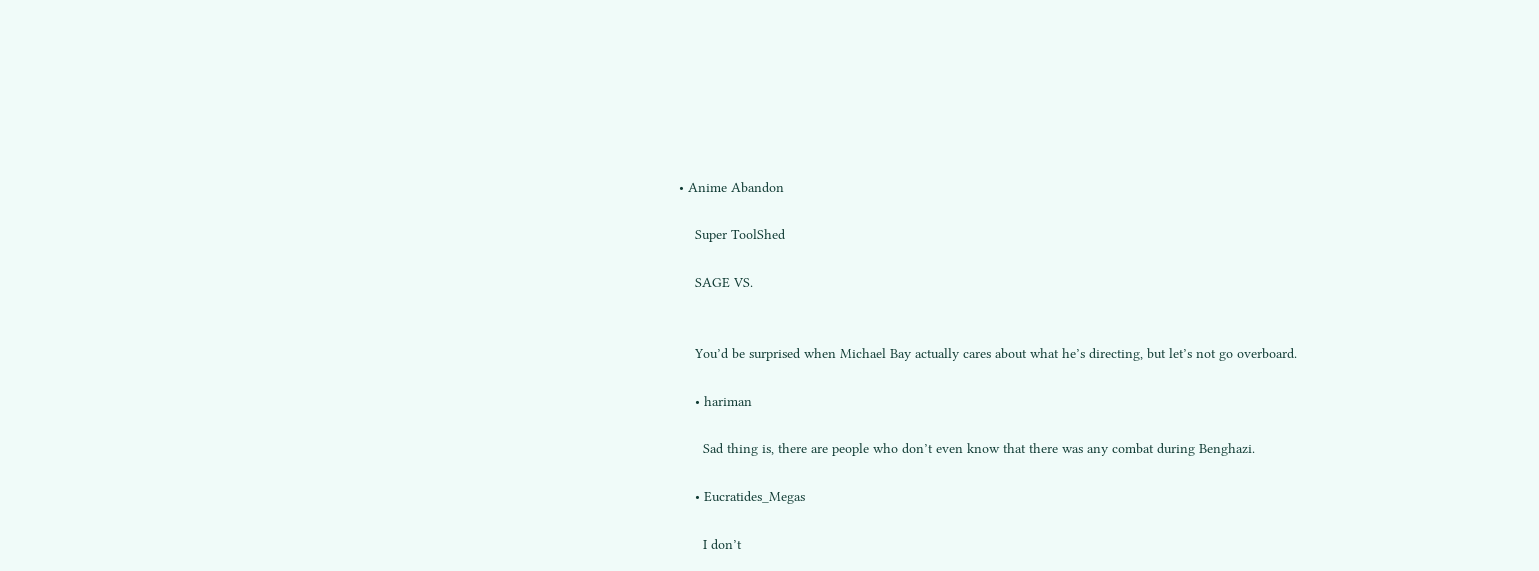• Anime Abandon

    Super ToolShed

    SAGE VS.


    You’d be surprised when Michael Bay actually cares about what he’s directing, but let’s not go overboard.

    • hariman

      Sad thing is, there are people who don’t even know that there was any combat during Benghazi.

    • Eucratides_Megas

      I don’t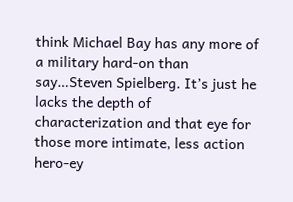think Michael Bay has any more of a military hard-on than say…Steven Spielberg. It’s just he lacks the depth of characterization and that eye for those more intimate, less action hero-ey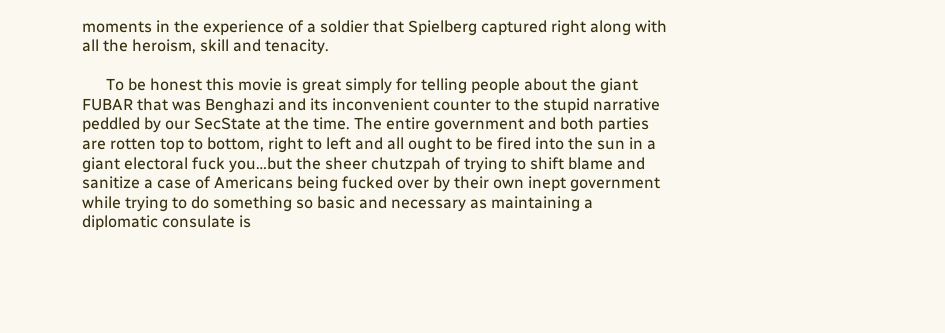moments in the experience of a soldier that Spielberg captured right along with all the heroism, skill and tenacity.

      To be honest this movie is great simply for telling people about the giant FUBAR that was Benghazi and its inconvenient counter to the stupid narrative peddled by our SecState at the time. The entire government and both parties are rotten top to bottom, right to left and all ought to be fired into the sun in a giant electoral fuck you…but the sheer chutzpah of trying to shift blame and sanitize a case of Americans being fucked over by their own inept government while trying to do something so basic and necessary as maintaining a diplomatic consulate is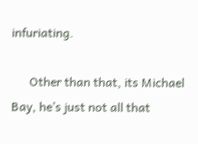infuriating.

      Other than that, its Michael Bay, he’s just not all that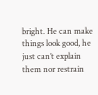bright. He can make things look good, he just can’t explain them nor restrain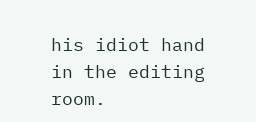his idiot hand in the editing room.